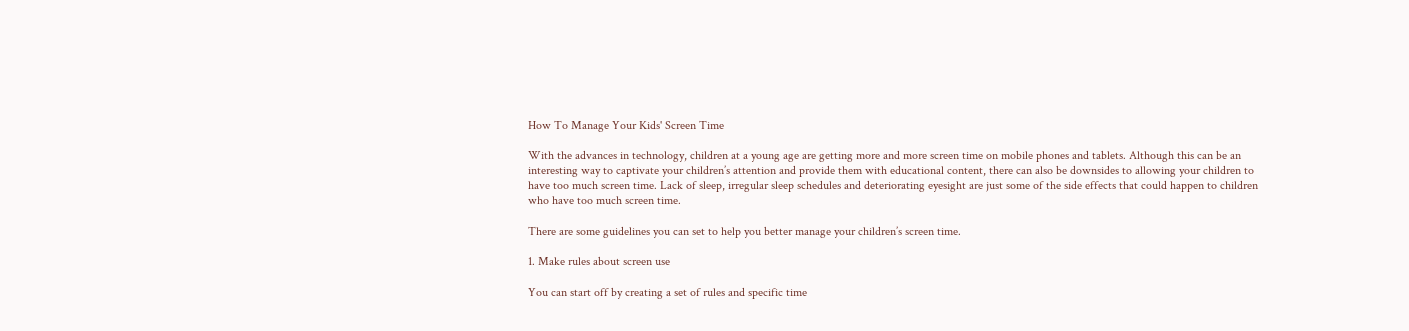How To Manage Your Kids' Screen Time

With the advances in technology, children at a young age are getting more and more screen time on mobile phones and tablets. Although this can be an interesting way to captivate your children’s attention and provide them with educational content, there can also be downsides to allowing your children to have too much screen time. Lack of sleep, irregular sleep schedules and deteriorating eyesight are just some of the side effects that could happen to children who have too much screen time.

There are some guidelines you can set to help you better manage your children’s screen time.

1. Make rules about screen use

You can start off by creating a set of rules and specific time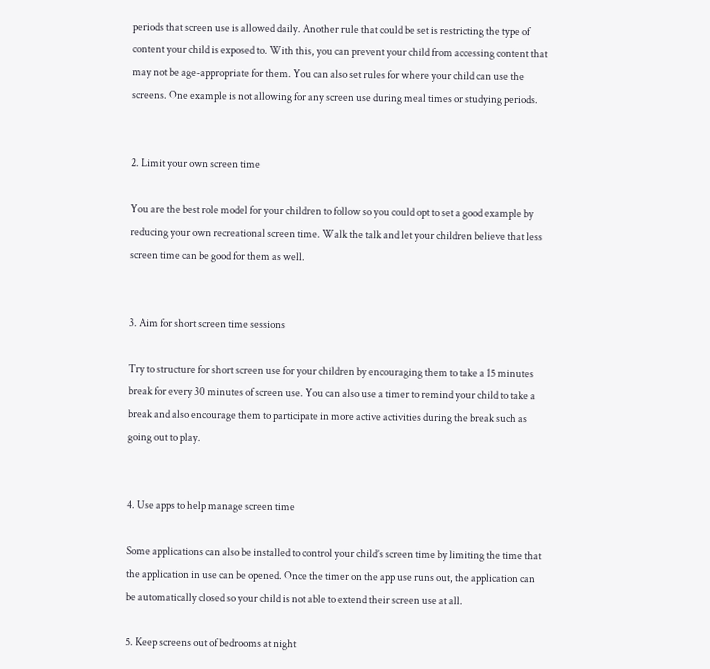periods that screen use is allowed daily. Another rule that could be set is restricting the type of content your child is exposed to. With this, you can prevent your child from accessing content that may not be age-appropriate for them. You can also set rules for where your child can use the screens. One example is not allowing for any screen use during meal times or studying periods.


2. Limit your own screen time

You are the best role model for your children to follow so you could opt to set a good example by reducing your own recreational screen time. Walk the talk and let your children believe that less screen time can be good for them as well.


3. Aim for short screen time sessions

Try to structure for short screen use for your children by encouraging them to take a 15 minutes break for every 30 minutes of screen use. You can also use a timer to remind your child to take a break and also encourage them to participate in more active activities during the break such as going out to play.


4. Use apps to help manage screen time

Some applications can also be installed to control your child’s screen time by limiting the time that the application in use can be opened. Once the timer on the app use runs out, the application can be automatically closed so your child is not able to extend their screen use at all.

5. Keep screens out of bedrooms at night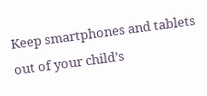Keep smartphones and tablets out of your child’s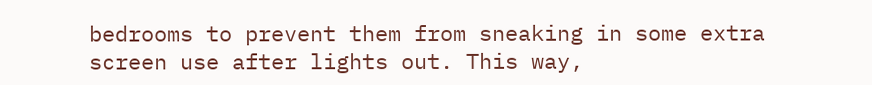bedrooms to prevent them from sneaking in some extra screen use after lights out. This way,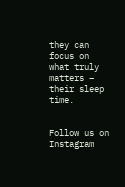they can focus on what truly matters – their sleep time.


Follow us on Instagram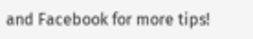and Facebook for more tips!